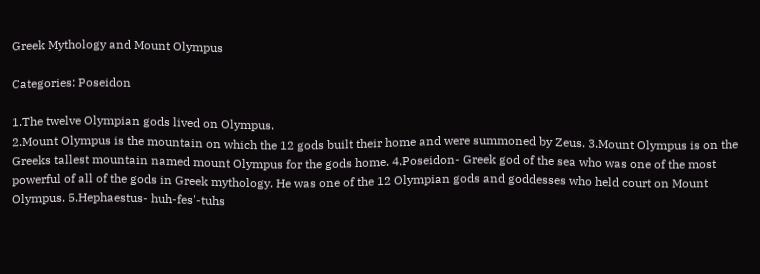Greek Mythology and Mount Olympus

Categories: Poseidon

1.The twelve Olympian gods lived on Olympus.
2.Mount Olympus is the mountain on which the 12 gods built their home and were summoned by Zeus. 3.Mount Olympus is on the Greeks tallest mountain named mount Olympus for the gods home. 4.Poseidon- Greek god of the sea who was one of the most powerful of all of the gods in Greek mythology. He was one of the 12 Olympian gods and goddesses who held court on Mount Olympus. 5.Hephaestus- huh-fes'-tuhs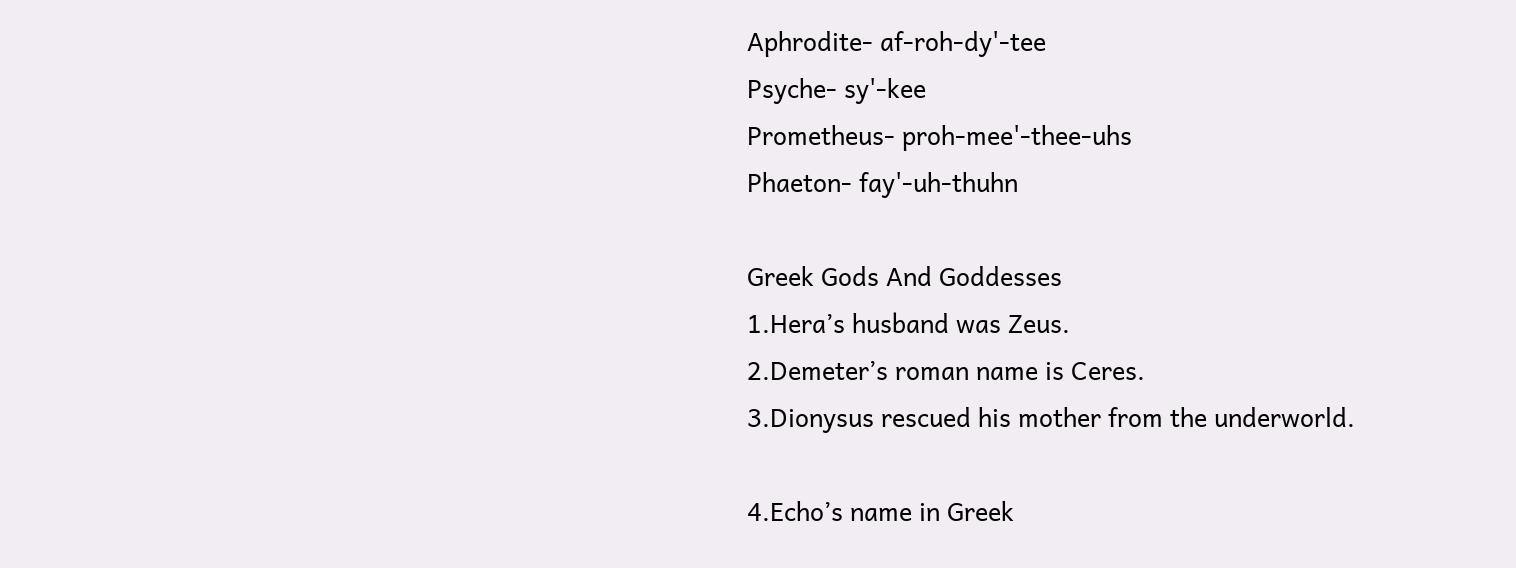Aphrodite- af-roh-dy'-tee
Psyche- sy'-kee
Prometheus- proh-mee'-thee-uhs
Phaeton- fay'-uh-thuhn

Greek Gods And Goddesses
1.Hera’s husband was Zeus.
2.Demeter’s roman name is Ceres.
3.Dionysus rescued his mother from the underworld.

4.Echo’s name in Greek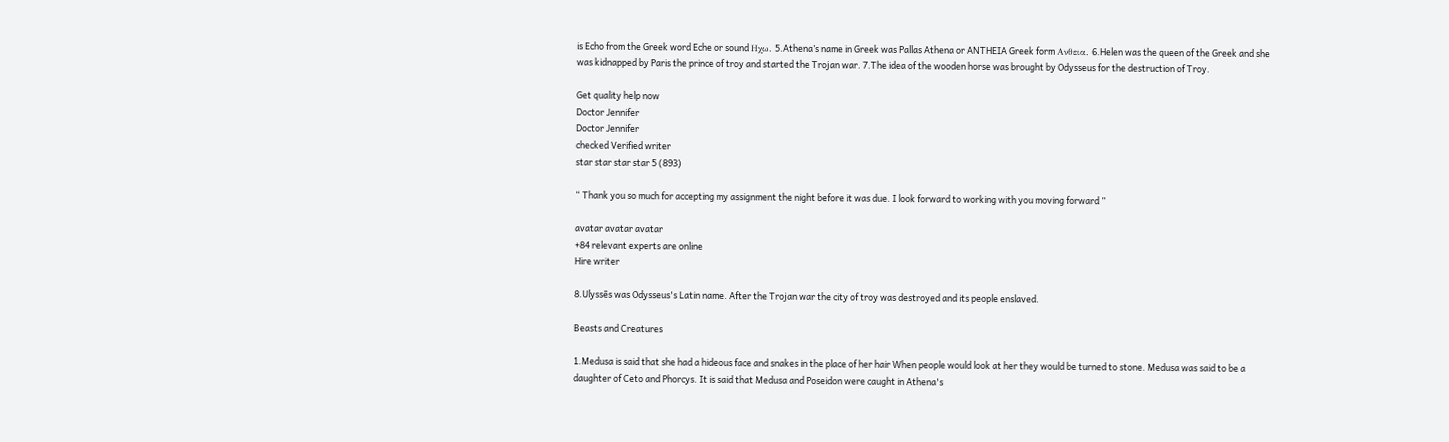is Echo from the Greek word Eche or sound Ηχω. 5.Athena’s name in Greek was Pallas Athena or ANTHEIA Greek form Ανθεια. 6.Helen was the queen of the Greek and she was kidnapped by Paris the prince of troy and started the Trojan war. 7.The idea of the wooden horse was brought by Odysseus for the destruction of Troy.

Get quality help now
Doctor Jennifer
Doctor Jennifer
checked Verified writer
star star star star 5 (893)

“ Thank you so much for accepting my assignment the night before it was due. I look forward to working with you moving forward ”

avatar avatar avatar
+84 relevant experts are online
Hire writer

8.Ulyssēs was Odysseus's Latin name. After the Trojan war the city of troy was destroyed and its people enslaved.

Beasts and Creatures

1.Medusa is said that she had a hideous face and snakes in the place of her hair When people would look at her they would be turned to stone. Medusa was said to be a daughter of Ceto and Phorcys. It is said that Medusa and Poseidon were caught in Athena's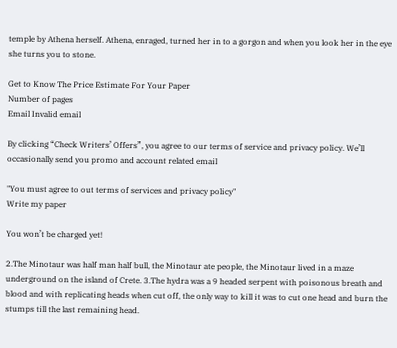temple by Athena herself. Athena, enraged, turned her in to a gorgon and when you look her in the eye she turns you to stone.

Get to Know The Price Estimate For Your Paper
Number of pages
Email Invalid email

By clicking “Check Writers’ Offers”, you agree to our terms of service and privacy policy. We’ll occasionally send you promo and account related email

"You must agree to out terms of services and privacy policy"
Write my paper

You won’t be charged yet!

2.The Minotaur was half man half bull, the Minotaur ate people, the Minotaur lived in a maze underground on the island of Crete. 3.The hydra was a 9 headed serpent with poisonous breath and blood and with replicating heads when cut off, the only way to kill it was to cut one head and burn the stumps till the last remaining head.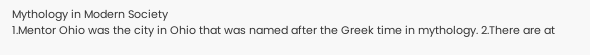Mythology in Modern Society
1.Mentor Ohio was the city in Ohio that was named after the Greek time in mythology. 2.There are at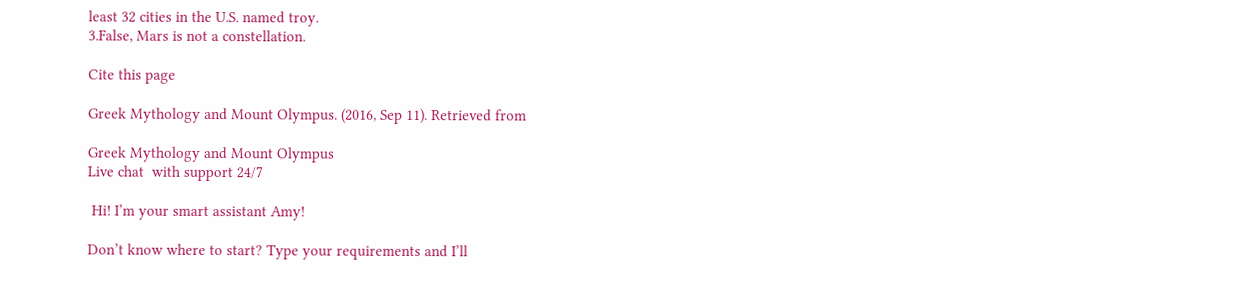least 32 cities in the U.S. named troy.
3.False, Mars is not a constellation.

Cite this page

Greek Mythology and Mount Olympus. (2016, Sep 11). Retrieved from

Greek Mythology and Mount Olympus
Live chat  with support 24/7

 Hi! I’m your smart assistant Amy!

Don’t know where to start? Type your requirements and I’ll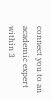connect you to an academic expert within 3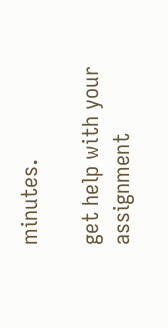minutes.

get help with your assignment